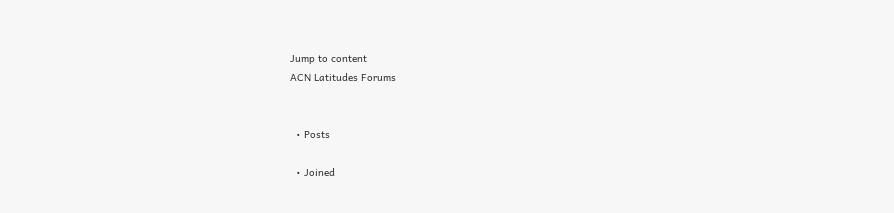Jump to content
ACN Latitudes Forums


  • Posts

  • Joined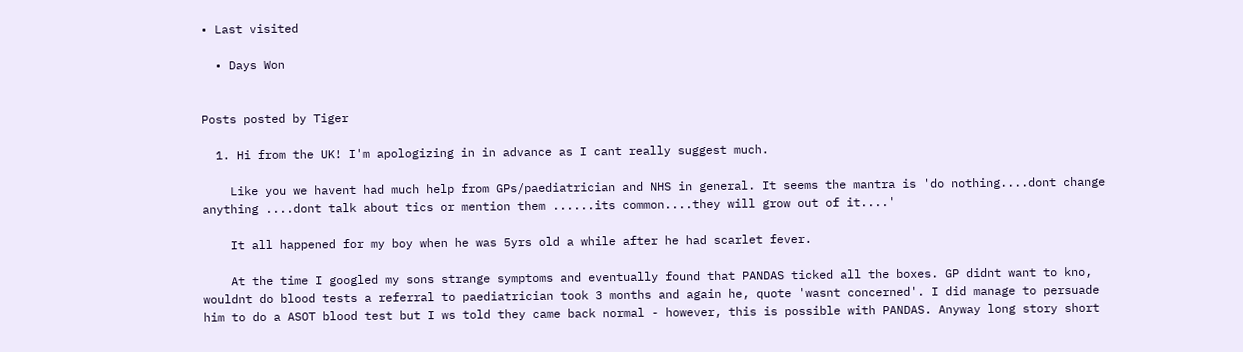• Last visited

  • Days Won


Posts posted by Tiger

  1. Hi from the UK! I'm apologizing in in advance as I cant really suggest much.

    Like you we havent had much help from GPs/paediatrician and NHS in general. It seems the mantra is 'do nothing....dont change anything ....dont talk about tics or mention them ......its common....they will grow out of it....'

    It all happened for my boy when he was 5yrs old a while after he had scarlet fever.

    At the time I googled my sons strange symptoms and eventually found that PANDAS ticked all the boxes. GP didnt want to kno, wouldnt do blood tests a referral to paediatrician took 3 months and again he, quote 'wasnt concerned'. I did manage to persuade him to do a ASOT blood test but I ws told they came back normal - however, this is possible with PANDAS. Anyway long story short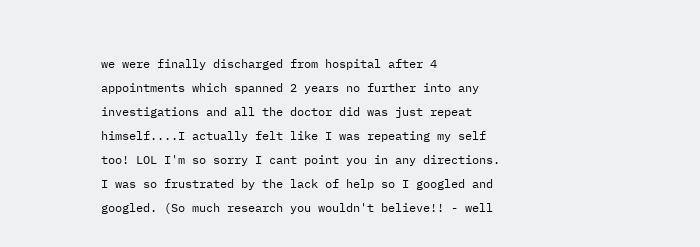we were finally discharged from hospital after 4 appointments which spanned 2 years no further into any investigations and all the doctor did was just repeat himself....I actually felt like I was repeating my self too! LOL I'm so sorry I cant point you in any directions. I was so frustrated by the lack of help so I googled and googled. (So much research you wouldn't believe!! - well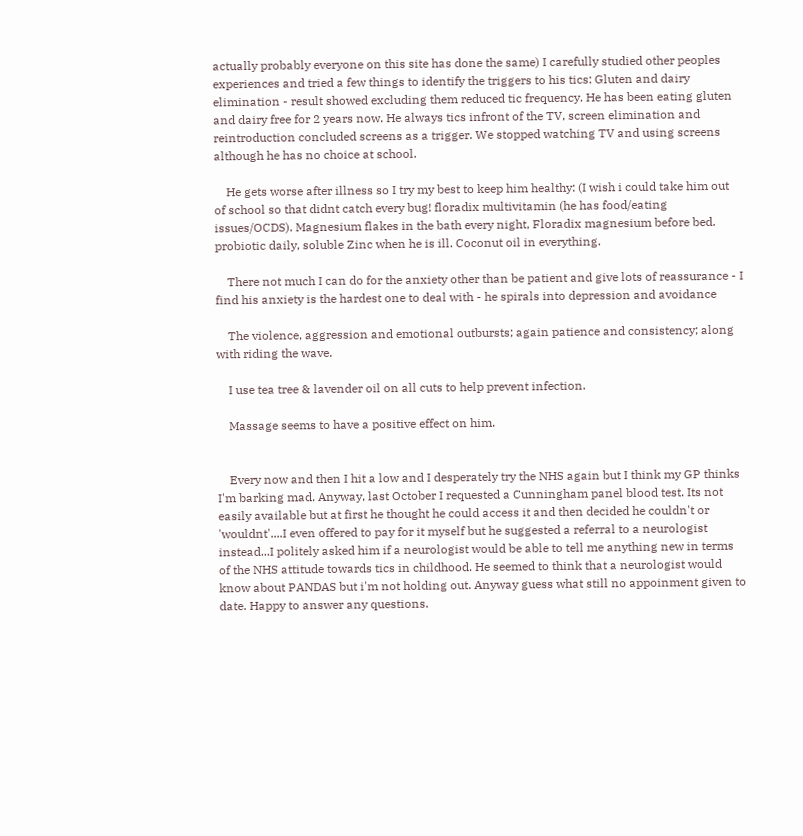actually probably everyone on this site has done the same) I carefully studied other peoples experiences and tried a few things to identify the triggers to his tics: Gluten and dairy elimination - result showed excluding them reduced tic frequency. He has been eating gluten and dairy free for 2 years now. He always tics infront of the TV, screen elimination and reintroduction concluded screens as a trigger. We stopped watching TV and using screens although he has no choice at school.

    He gets worse after illness so I try my best to keep him healthy: (I wish i could take him out of school so that didnt catch every bug! floradix multivitamin (he has food/eating issues/OCDS). Magnesium flakes in the bath every night, Floradix magnesium before bed. probiotic daily, soluble Zinc when he is ill. Coconut oil in everything.

    There not much I can do for the anxiety other than be patient and give lots of reassurance - I find his anxiety is the hardest one to deal with - he spirals into depression and avoidance

    The violence, aggression and emotional outbursts; again patience and consistency; along with riding the wave.

    I use tea tree & lavender oil on all cuts to help prevent infection.

    Massage seems to have a positive effect on him.


    Every now and then I hit a low and I desperately try the NHS again but I think my GP thinks I'm barking mad. Anyway, last October I requested a Cunningham panel blood test. Its not easily available but at first he thought he could access it and then decided he couldn't or 'wouldnt'....I even offered to pay for it myself but he suggested a referral to a neurologist instead...I politely asked him if a neurologist would be able to tell me anything new in terms of the NHS attitude towards tics in childhood. He seemed to think that a neurologist would know about PANDAS but i'm not holding out. Anyway guess what still no appoinment given to date. Happy to answer any questions.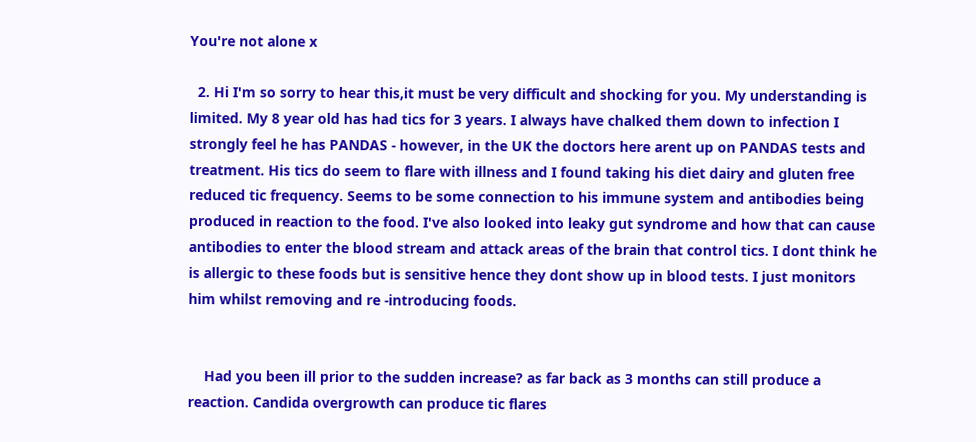You're not alone x

  2. Hi I'm so sorry to hear this,it must be very difficult and shocking for you. My understanding is limited. My 8 year old has had tics for 3 years. I always have chalked them down to infection I strongly feel he has PANDAS - however, in the UK the doctors here arent up on PANDAS tests and treatment. His tics do seem to flare with illness and I found taking his diet dairy and gluten free reduced tic frequency. Seems to be some connection to his immune system and antibodies being produced in reaction to the food. I've also looked into leaky gut syndrome and how that can cause antibodies to enter the blood stream and attack areas of the brain that control tics. I dont think he is allergic to these foods but is sensitive hence they dont show up in blood tests. I just monitors him whilst removing and re -introducing foods.


    Had you been ill prior to the sudden increase? as far back as 3 months can still produce a reaction. Candida overgrowth can produce tic flares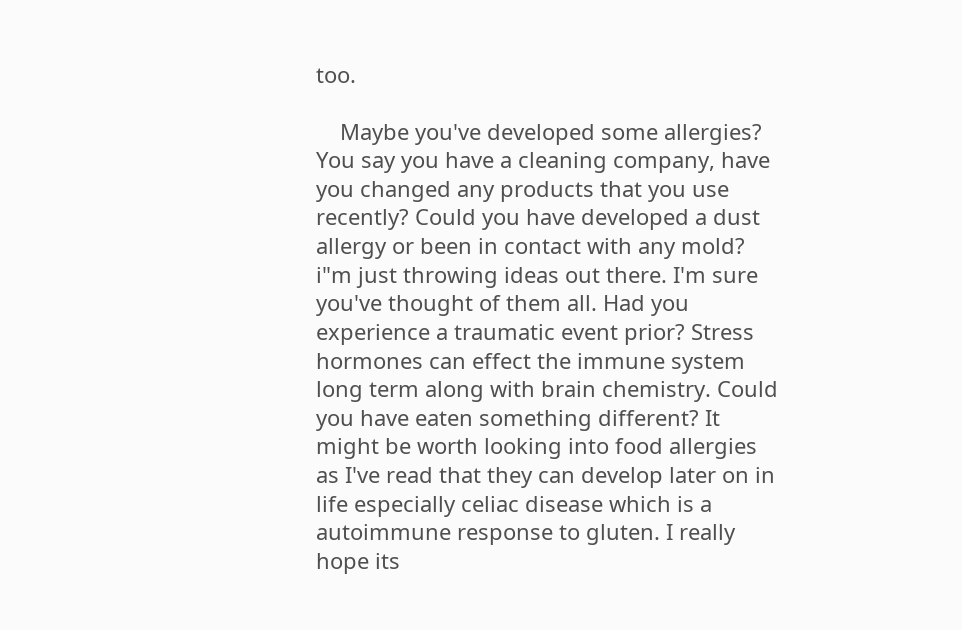too.

    Maybe you've developed some allergies? You say you have a cleaning company, have you changed any products that you use recently? Could you have developed a dust allergy or been in contact with any mold? i"m just throwing ideas out there. I'm sure you've thought of them all. Had you experience a traumatic event prior? Stress hormones can effect the immune system long term along with brain chemistry. Could you have eaten something different? It might be worth looking into food allergies as I've read that they can develop later on in life especially celiac disease which is a autoimmune response to gluten. I really hope its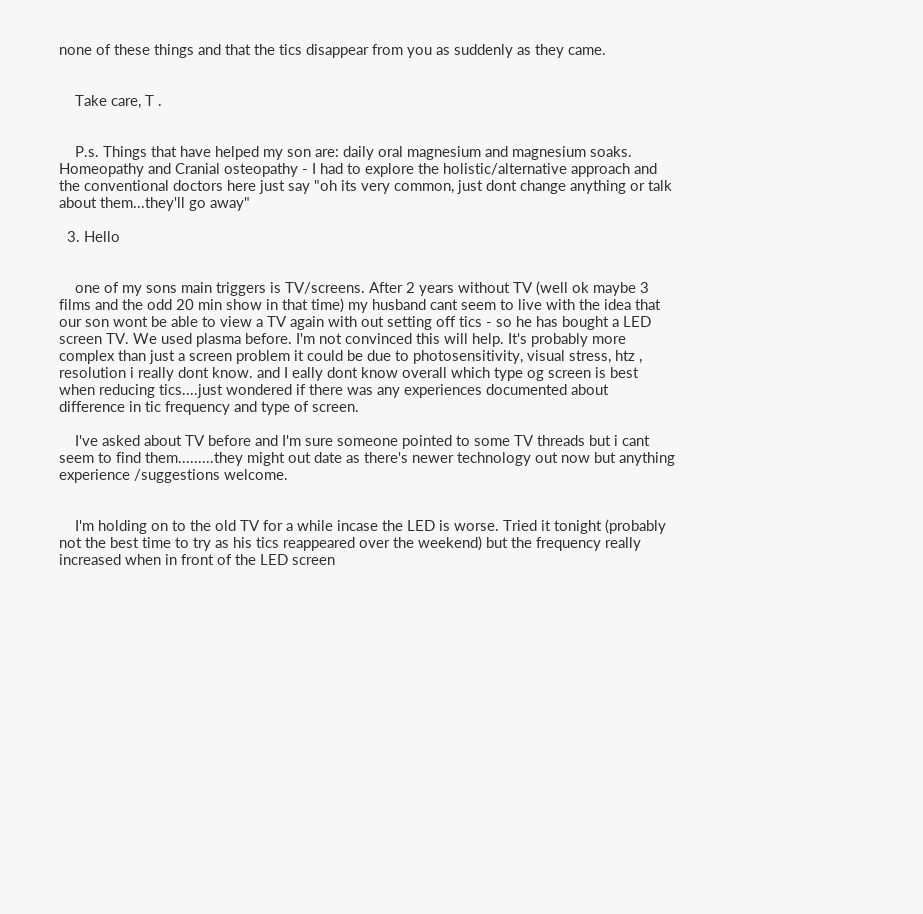none of these things and that the tics disappear from you as suddenly as they came.


    Take care, T .


    P.s. Things that have helped my son are: daily oral magnesium and magnesium soaks. Homeopathy and Cranial osteopathy - I had to explore the holistic/alternative approach and the conventional doctors here just say "oh its very common, just dont change anything or talk about them...they'll go away"

  3. Hello


    one of my sons main triggers is TV/screens. After 2 years without TV (well ok maybe 3 films and the odd 20 min show in that time) my husband cant seem to live with the idea that our son wont be able to view a TV again with out setting off tics - so he has bought a LED screen TV. We used plasma before. I'm not convinced this will help. It's probably more complex than just a screen problem it could be due to photosensitivity, visual stress, htz , resolution i really dont know. and I eally dont know overall which type og screen is best when reducing tics....just wondered if there was any experiences documented about difference in tic frequency and type of screen.

    I've asked about TV before and I'm sure someone pointed to some TV threads but i cant seem to find them.........they might out date as there's newer technology out now but anything experience /suggestions welcome.


    I'm holding on to the old TV for a while incase the LED is worse. Tried it tonight (probably not the best time to try as his tics reappeared over the weekend) but the frequency really increased when in front of the LED screen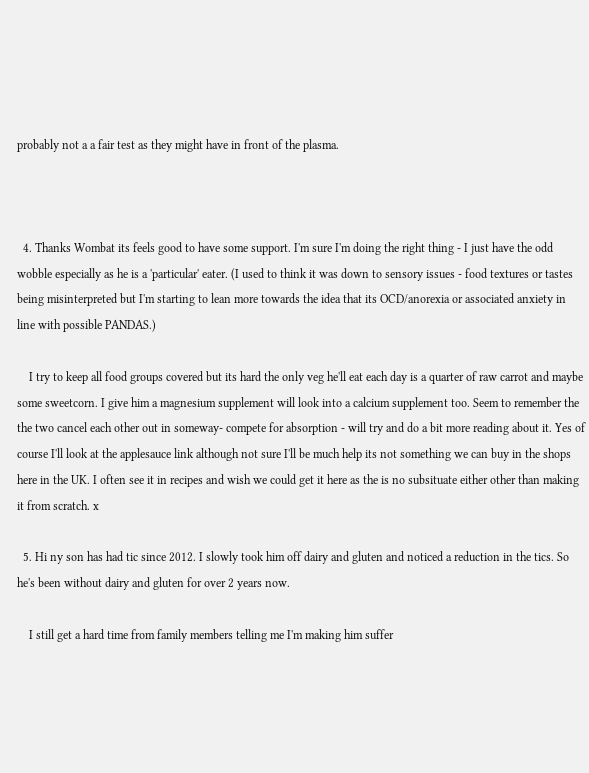probably not a a fair test as they might have in front of the plasma.



  4. Thanks Wombat its feels good to have some support. I'm sure I'm doing the right thing - I just have the odd wobble especially as he is a 'particular' eater. (I used to think it was down to sensory issues - food textures or tastes being misinterpreted but I'm starting to lean more towards the idea that its OCD/anorexia or associated anxiety in line with possible PANDAS.)

    I try to keep all food groups covered but its hard the only veg he'll eat each day is a quarter of raw carrot and maybe some sweetcorn. I give him a magnesium supplement will look into a calcium supplement too. Seem to remember the the two cancel each other out in someway- compete for absorption - will try and do a bit more reading about it. Yes of course I'll look at the applesauce link although not sure I'll be much help its not something we can buy in the shops here in the UK. I often see it in recipes and wish we could get it here as the is no subsituate either other than making it from scratch. x

  5. Hi ny son has had tic since 2012. I slowly took him off dairy and gluten and noticed a reduction in the tics. So he's been without dairy and gluten for over 2 years now.

    I still get a hard time from family members telling me I'm making him suffer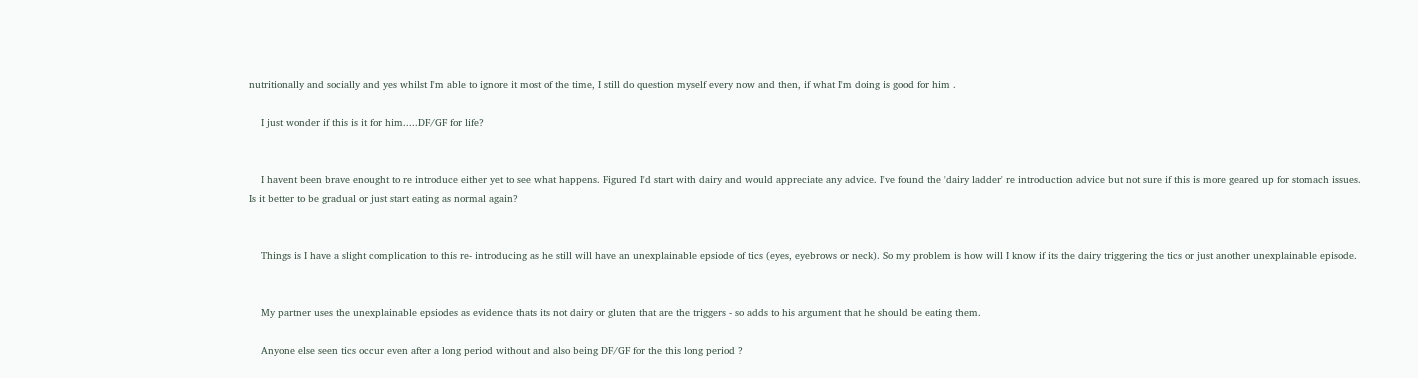nutritionally and socially and yes whilst I'm able to ignore it most of the time, I still do question myself every now and then, if what I'm doing is good for him .

    I just wonder if this is it for him.....DF/GF for life?


    I havent been brave enought to re introduce either yet to see what happens. Figured I'd start with dairy and would appreciate any advice. I've found the 'dairy ladder' re introduction advice but not sure if this is more geared up for stomach issues. Is it better to be gradual or just start eating as normal again?


    Things is I have a slight complication to this re- introducing as he still will have an unexplainable epsiode of tics (eyes, eyebrows or neck). So my problem is how will I know if its the dairy triggering the tics or just another unexplainable episode.


    My partner uses the unexplainable epsiodes as evidence thats its not dairy or gluten that are the triggers - so adds to his argument that he should be eating them.

    Anyone else seen tics occur even after a long period without and also being DF/GF for the this long period ?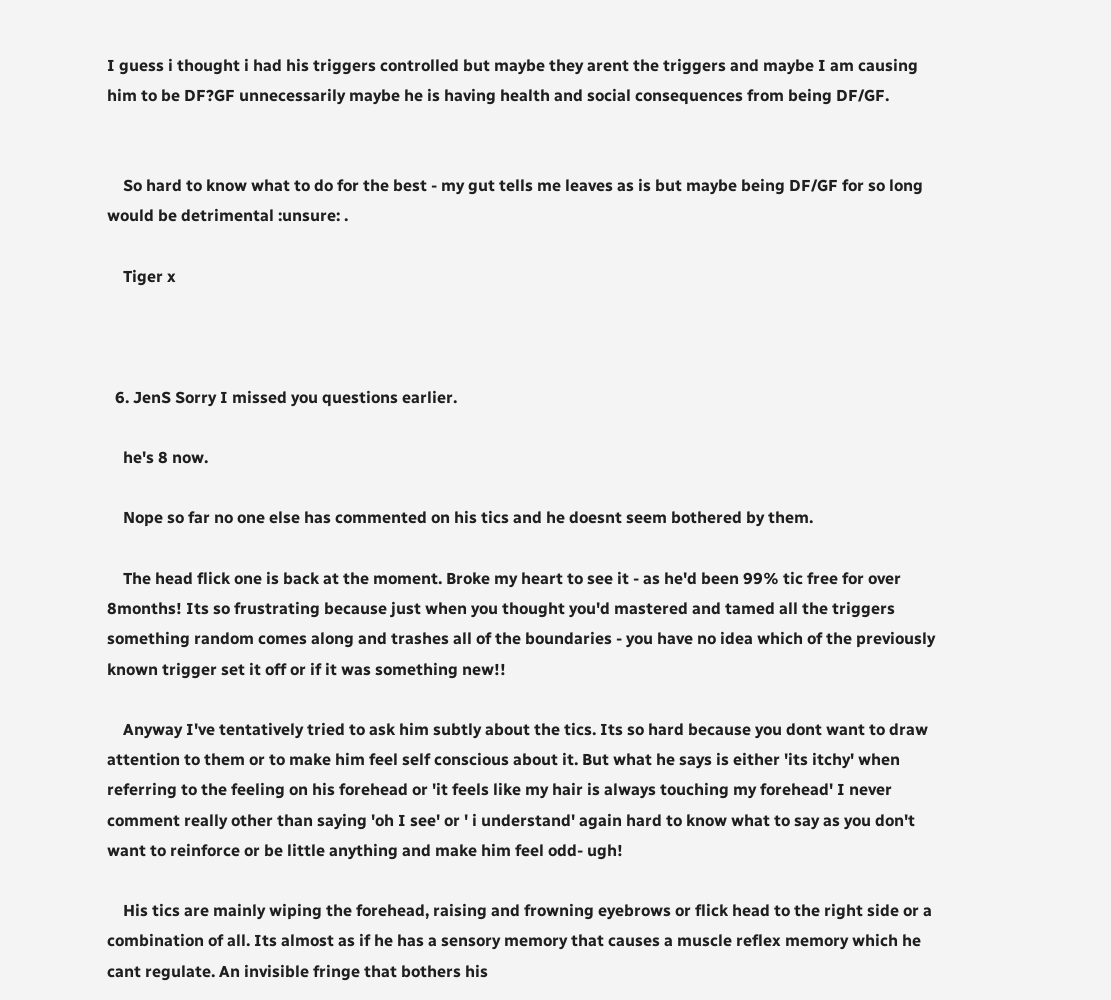I guess i thought i had his triggers controlled but maybe they arent the triggers and maybe I am causing him to be DF?GF unnecessarily maybe he is having health and social consequences from being DF/GF.


    So hard to know what to do for the best - my gut tells me leaves as is but maybe being DF/GF for so long would be detrimental :unsure: .

    Tiger x



  6. JenS Sorry I missed you questions earlier.

    he's 8 now.

    Nope so far no one else has commented on his tics and he doesnt seem bothered by them.

    The head flick one is back at the moment. Broke my heart to see it - as he'd been 99% tic free for over 8months! Its so frustrating because just when you thought you'd mastered and tamed all the triggers something random comes along and trashes all of the boundaries - you have no idea which of the previously known trigger set it off or if it was something new!!

    Anyway I've tentatively tried to ask him subtly about the tics. Its so hard because you dont want to draw attention to them or to make him feel self conscious about it. But what he says is either 'its itchy' when referring to the feeling on his forehead or 'it feels like my hair is always touching my forehead' I never comment really other than saying 'oh I see' or ' i understand' again hard to know what to say as you don't want to reinforce or be little anything and make him feel odd- ugh!

    His tics are mainly wiping the forehead, raising and frowning eyebrows or flick head to the right side or a combination of all. Its almost as if he has a sensory memory that causes a muscle reflex memory which he cant regulate. An invisible fringe that bothers his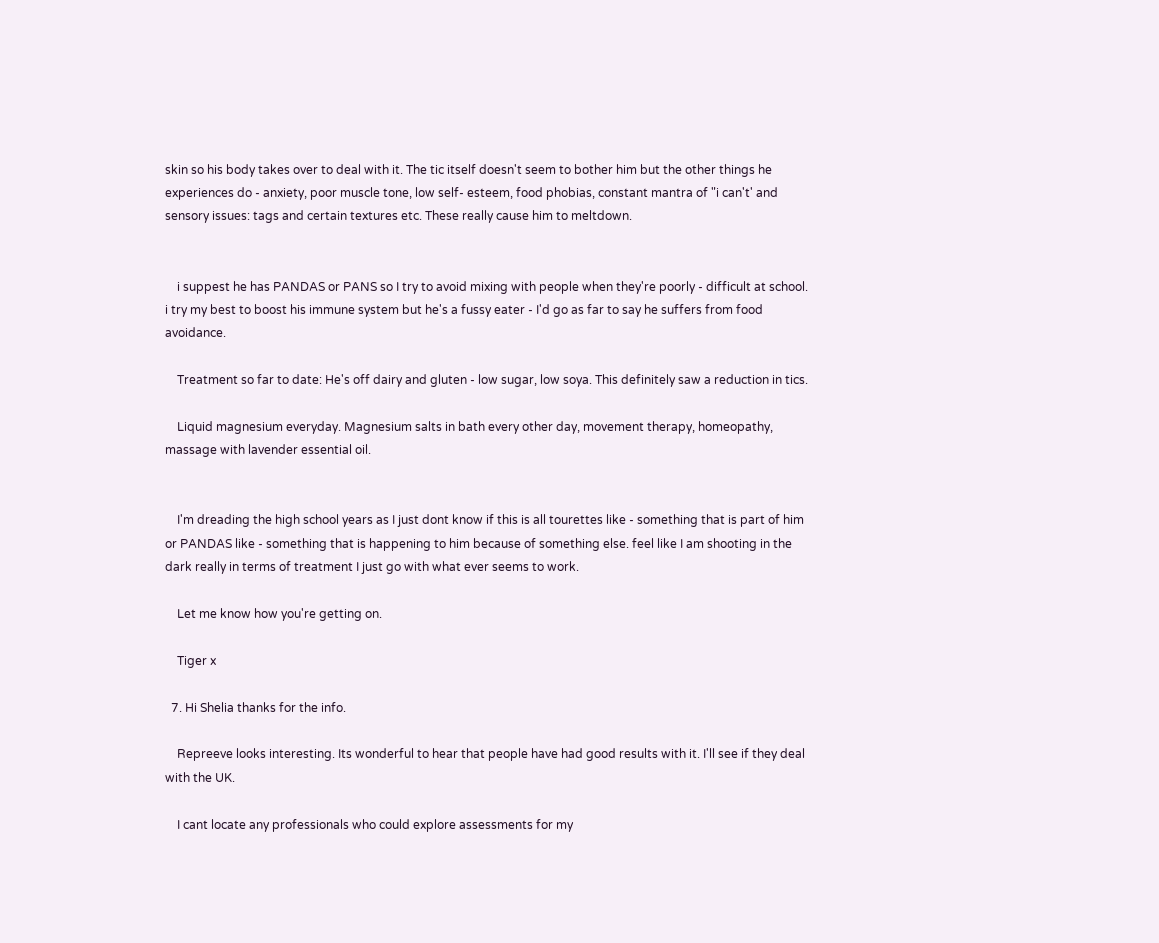skin so his body takes over to deal with it. The tic itself doesn't seem to bother him but the other things he experiences do - anxiety, poor muscle tone, low self- esteem, food phobias, constant mantra of "i can't' and sensory issues: tags and certain textures etc. These really cause him to meltdown.


    i suppest he has PANDAS or PANS so I try to avoid mixing with people when they're poorly - difficult at school. i try my best to boost his immune system but he's a fussy eater - I'd go as far to say he suffers from food avoidance.

    Treatment so far to date: He's off dairy and gluten - low sugar, low soya. This definitely saw a reduction in tics.

    Liquid magnesium everyday. Magnesium salts in bath every other day, movement therapy, homeopathy, massage with lavender essential oil.


    I'm dreading the high school years as I just dont know if this is all tourettes like - something that is part of him or PANDAS like - something that is happening to him because of something else. feel like I am shooting in the dark really in terms of treatment I just go with what ever seems to work.

    Let me know how you're getting on.

    Tiger x

  7. Hi Shelia thanks for the info.

    Repreeve looks interesting. Its wonderful to hear that people have had good results with it. I'll see if they deal with the UK.

    I cant locate any professionals who could explore assessments for my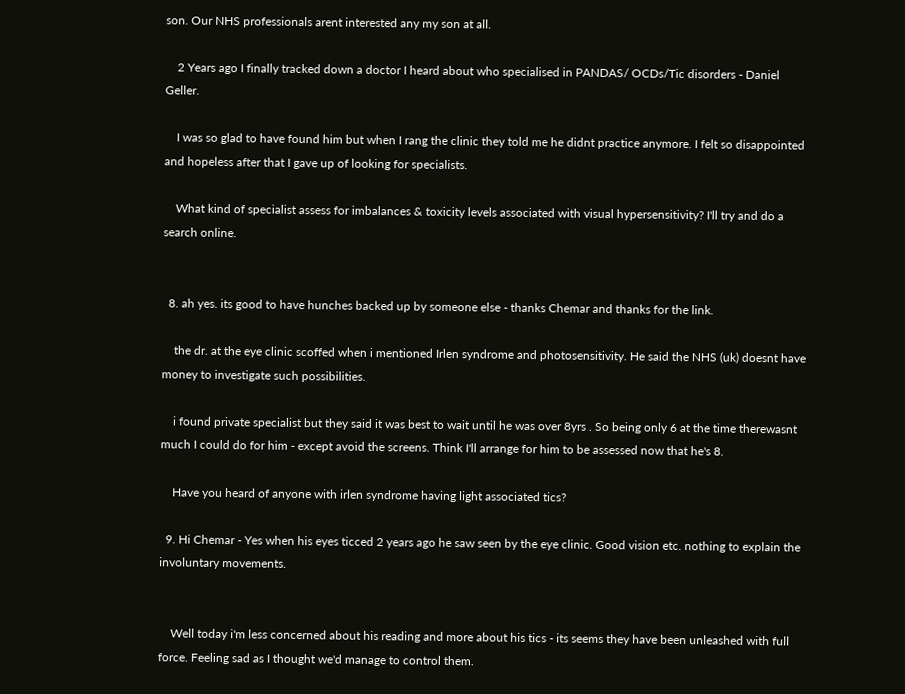son. Our NHS professionals arent interested any my son at all.

    2 Years ago I finally tracked down a doctor I heard about who specialised in PANDAS/ OCDs/Tic disorders - Daniel Geller.

    I was so glad to have found him but when I rang the clinic they told me he didnt practice anymore. I felt so disappointed and hopeless after that I gave up of looking for specialists.

    What kind of specialist assess for imbalances & toxicity levels associated with visual hypersensitivity? I'll try and do a search online.


  8. ah yes. its good to have hunches backed up by someone else - thanks Chemar and thanks for the link.

    the dr. at the eye clinic scoffed when i mentioned Irlen syndrome and photosensitivity. He said the NHS (uk) doesnt have money to investigate such possibilities.

    i found private specialist but they said it was best to wait until he was over 8yrs . So being only 6 at the time therewasnt much I could do for him - except avoid the screens. Think I'll arrange for him to be assessed now that he's 8.

    Have you heard of anyone with irlen syndrome having light associated tics?

  9. Hi Chemar - Yes when his eyes ticced 2 years ago he saw seen by the eye clinic. Good vision etc. nothing to explain the involuntary movements.


    Well today i'm less concerned about his reading and more about his tics - its seems they have been unleashed with full force. Feeling sad as I thought we'd manage to control them.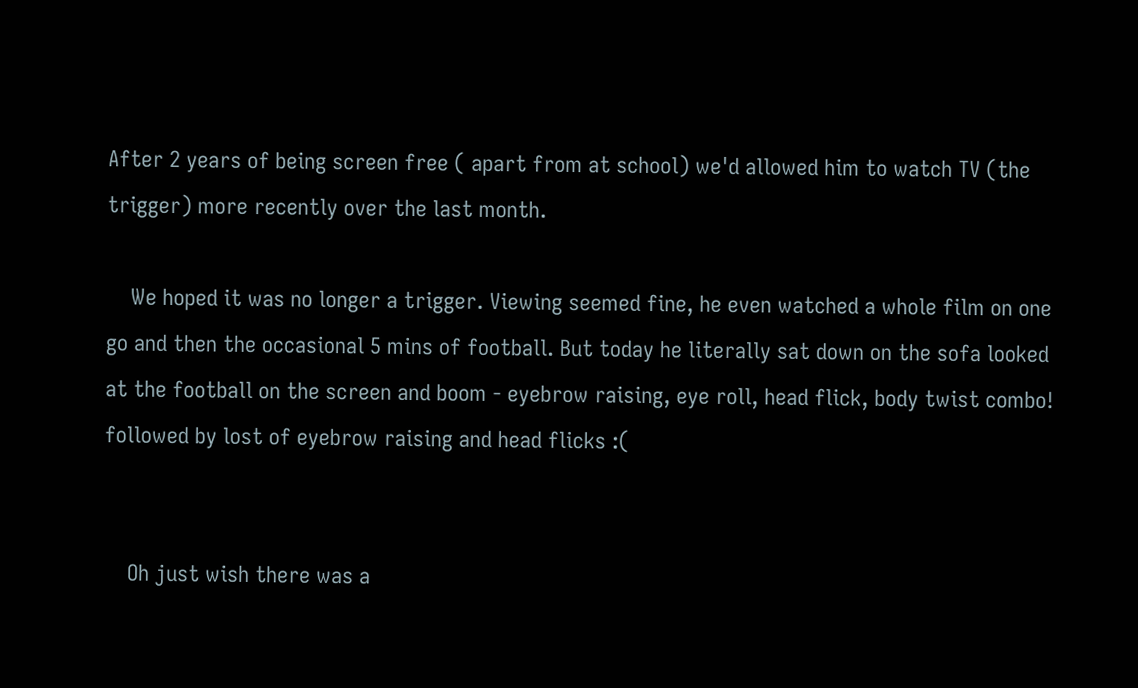After 2 years of being screen free ( apart from at school) we'd allowed him to watch TV (the trigger) more recently over the last month.

    We hoped it was no longer a trigger. Viewing seemed fine, he even watched a whole film on one go and then the occasional 5 mins of football. But today he literally sat down on the sofa looked at the football on the screen and boom - eyebrow raising, eye roll, head flick, body twist combo! followed by lost of eyebrow raising and head flicks :(


    Oh just wish there was a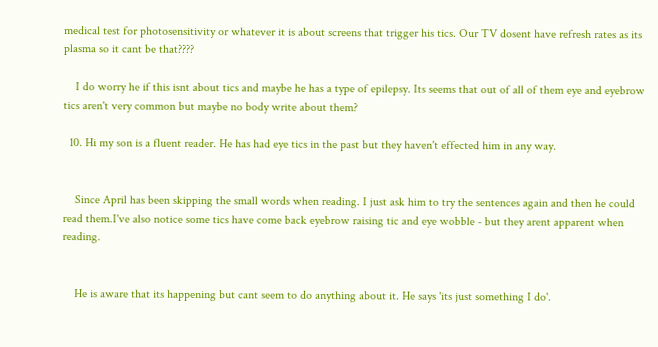medical test for photosensitivity or whatever it is about screens that trigger his tics. Our TV dosent have refresh rates as its plasma so it cant be that????

    I do worry he if this isnt about tics and maybe he has a type of epilepsy. Its seems that out of all of them eye and eyebrow tics aren't very common but maybe no body write about them?

  10. Hi my son is a fluent reader. He has had eye tics in the past but they haven't effected him in any way.


    Since April has been skipping the small words when reading. I just ask him to try the sentences again and then he could read them.I've also notice some tics have come back eyebrow raising tic and eye wobble - but they arent apparent when reading.


    He is aware that its happening but cant seem to do anything about it. He says 'its just something I do'.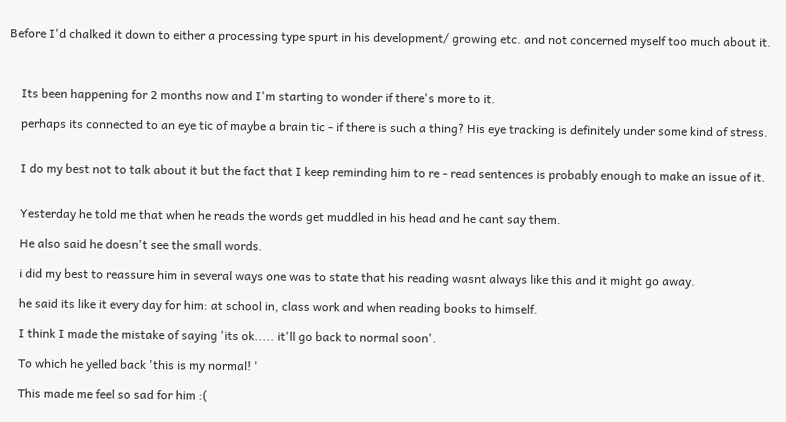Before I'd chalked it down to either a processing type spurt in his development/ growing etc. and not concerned myself too much about it.



    Its been happening for 2 months now and I'm starting to wonder if there's more to it.

    perhaps its connected to an eye tic of maybe a brain tic - if there is such a thing? His eye tracking is definitely under some kind of stress.


    I do my best not to talk about it but the fact that I keep reminding him to re - read sentences is probably enough to make an issue of it.


    Yesterday he told me that when he reads the words get muddled in his head and he cant say them.

    He also said he doesn't see the small words.

    i did my best to reassure him in several ways one was to state that his reading wasnt always like this and it might go away.

    he said its like it every day for him: at school in, class work and when reading books to himself.

    I think I made the mistake of saying 'its ok..... it'll go back to normal soon'.

    To which he yelled back 'this is my normal! '

    This made me feel so sad for him :(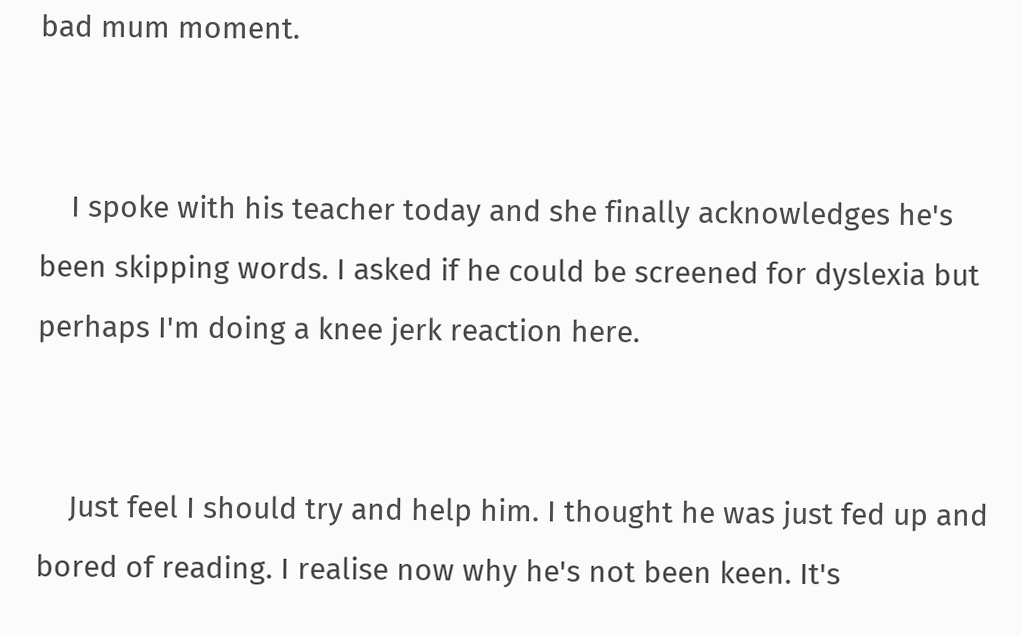bad mum moment.


    I spoke with his teacher today and she finally acknowledges he's been skipping words. I asked if he could be screened for dyslexia but perhaps I'm doing a knee jerk reaction here.


    Just feel I should try and help him. I thought he was just fed up and bored of reading. I realise now why he's not been keen. It's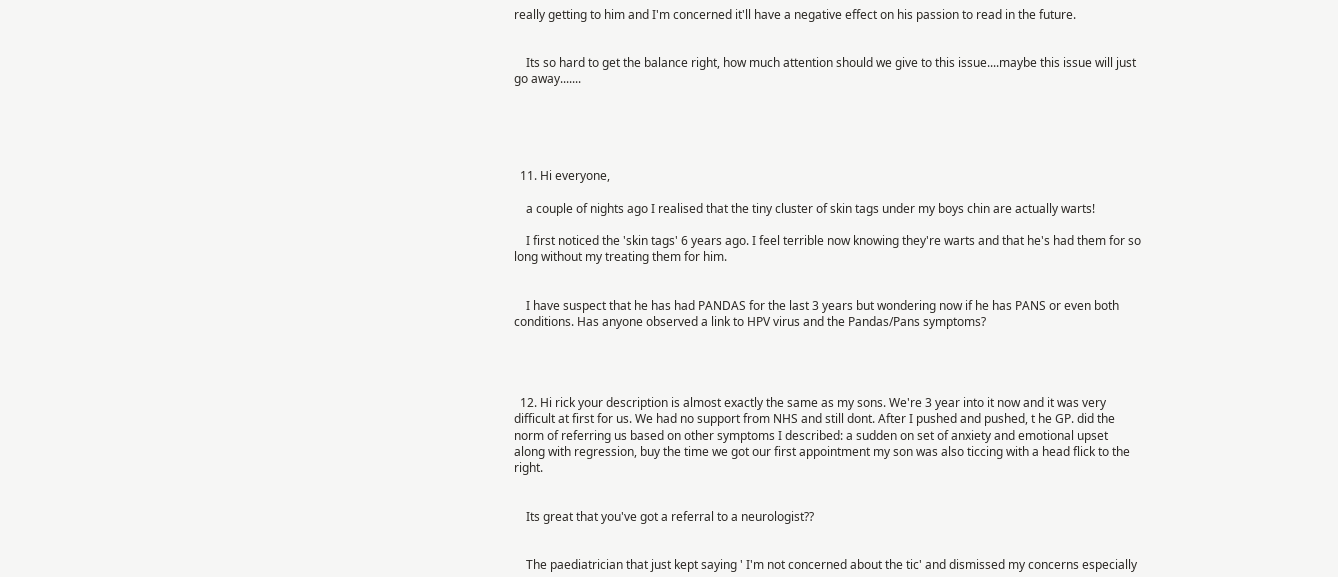really getting to him and I'm concerned it'll have a negative effect on his passion to read in the future.


    Its so hard to get the balance right, how much attention should we give to this issue....maybe this issue will just go away.......





  11. Hi everyone,

    a couple of nights ago I realised that the tiny cluster of skin tags under my boys chin are actually warts!

    I first noticed the 'skin tags' 6 years ago. I feel terrible now knowing they're warts and that he's had them for so long without my treating them for him.


    I have suspect that he has had PANDAS for the last 3 years but wondering now if he has PANS or even both conditions. Has anyone observed a link to HPV virus and the Pandas/Pans symptoms?




  12. Hi rick your description is almost exactly the same as my sons. We're 3 year into it now and it was very difficult at first for us. We had no support from NHS and still dont. After I pushed and pushed, t he GP. did the norm of referring us based on other symptoms I described: a sudden on set of anxiety and emotional upset along with regression, buy the time we got our first appointment my son was also ticcing with a head flick to the right.


    Its great that you've got a referral to a neurologist??


    The paediatrician that just kept saying ' I'm not concerned about the tic' and dismissed my concerns especially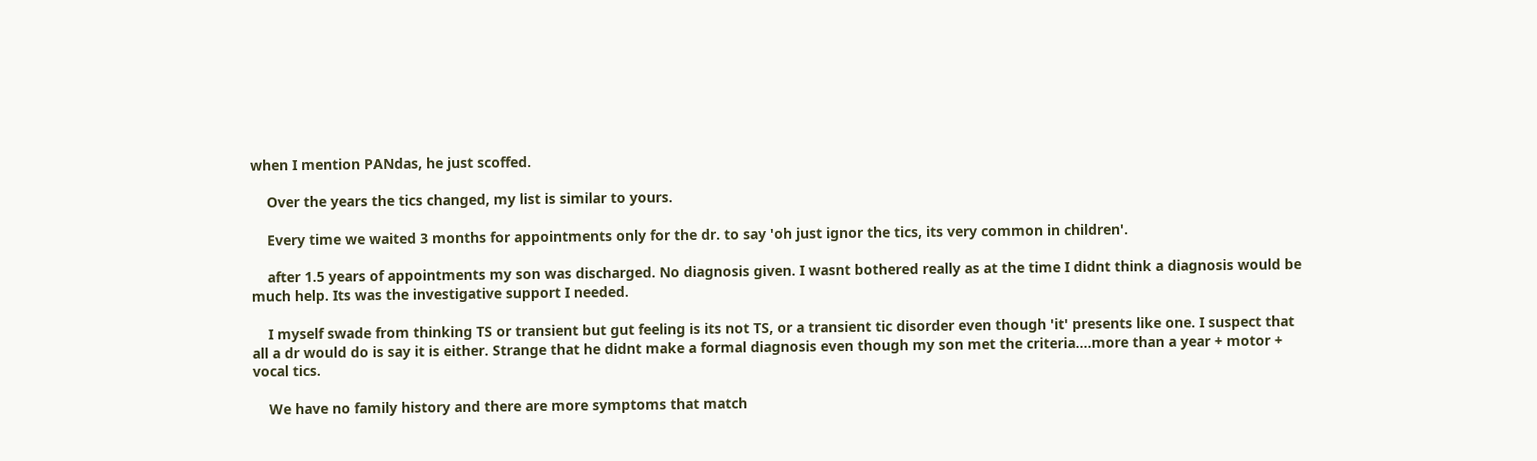when I mention PANdas, he just scoffed.

    Over the years the tics changed, my list is similar to yours.

    Every time we waited 3 months for appointments only for the dr. to say 'oh just ignor the tics, its very common in children'.

    after 1.5 years of appointments my son was discharged. No diagnosis given. I wasnt bothered really as at the time I didnt think a diagnosis would be much help. Its was the investigative support I needed.

    I myself swade from thinking TS or transient but gut feeling is its not TS, or a transient tic disorder even though 'it' presents like one. I suspect that all a dr would do is say it is either. Strange that he didnt make a formal diagnosis even though my son met the criteria....more than a year + motor + vocal tics.

    We have no family history and there are more symptoms that match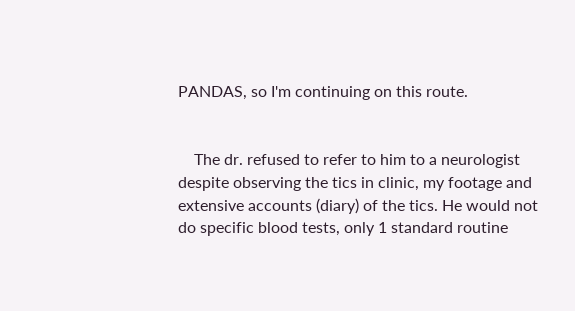PANDAS, so I'm continuing on this route.


    The dr. refused to refer to him to a neurologist despite observing the tics in clinic, my footage and extensive accounts (diary) of the tics. He would not do specific blood tests, only 1 standard routine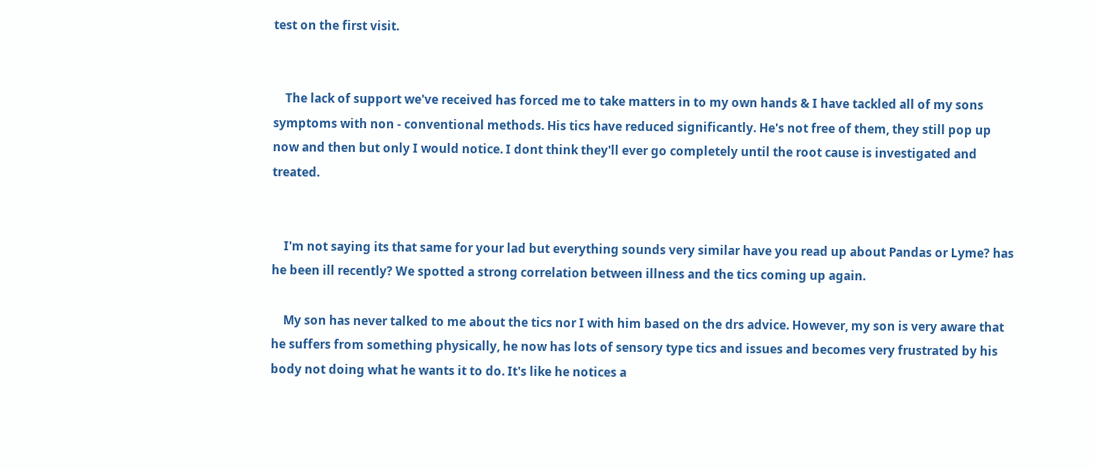test on the first visit.


    The lack of support we've received has forced me to take matters in to my own hands & I have tackled all of my sons symptoms with non - conventional methods. His tics have reduced significantly. He's not free of them, they still pop up now and then but only I would notice. I dont think they'll ever go completely until the root cause is investigated and treated.


    I'm not saying its that same for your lad but everything sounds very similar have you read up about Pandas or Lyme? has he been ill recently? We spotted a strong correlation between illness and the tics coming up again.

    My son has never talked to me about the tics nor I with him based on the drs advice. However, my son is very aware that he suffers from something physically, he now has lots of sensory type tics and issues and becomes very frustrated by his body not doing what he wants it to do. It's like he notices a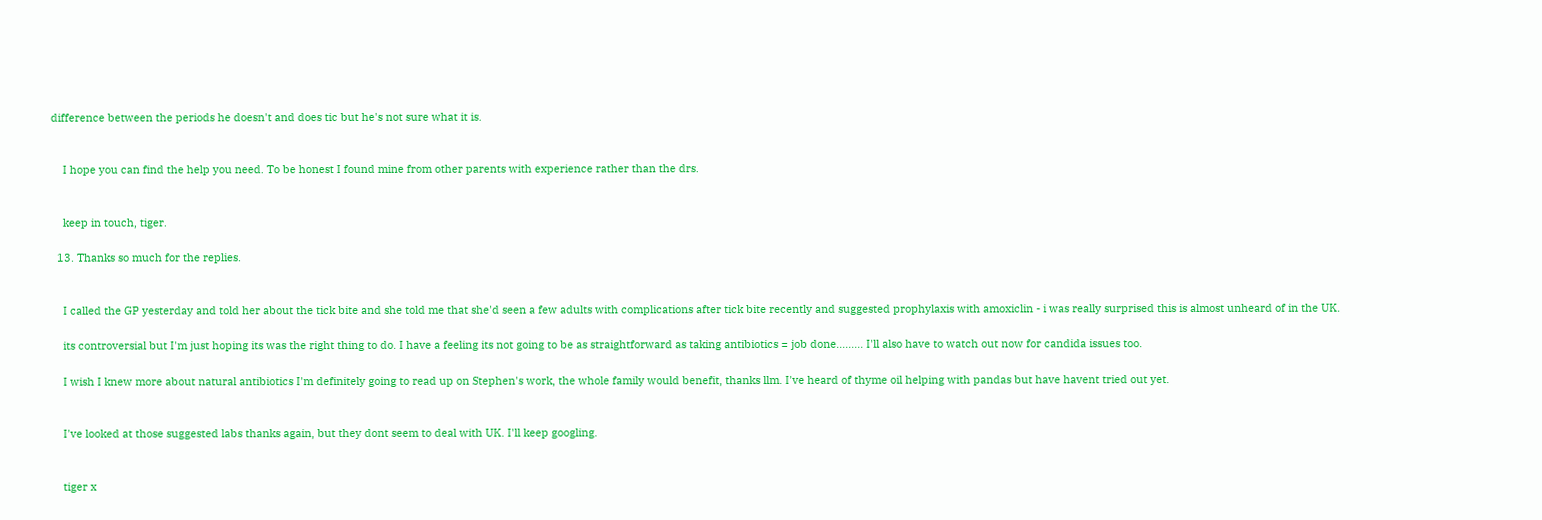difference between the periods he doesn't and does tic but he's not sure what it is.


    I hope you can find the help you need. To be honest I found mine from other parents with experience rather than the drs.


    keep in touch, tiger.

  13. Thanks so much for the replies.


    I called the GP yesterday and told her about the tick bite and she told me that she'd seen a few adults with complications after tick bite recently and suggested prophylaxis with amoxiclin - i was really surprised this is almost unheard of in the UK.

    its controversial but I'm just hoping its was the right thing to do. I have a feeling its not going to be as straightforward as taking antibiotics = job done......... I'll also have to watch out now for candida issues too.

    I wish I knew more about natural antibiotics I'm definitely going to read up on Stephen's work, the whole family would benefit, thanks llm. I've heard of thyme oil helping with pandas but have havent tried out yet.


    I've looked at those suggested labs thanks again, but they dont seem to deal with UK. I'll keep googling.


    tiger x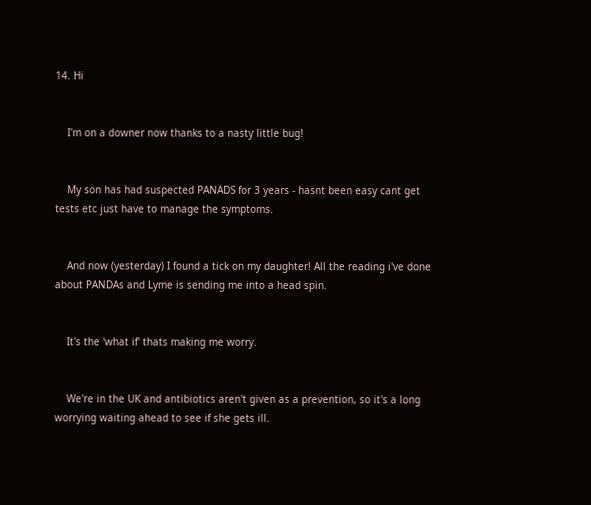14. Hi


    I'm on a downer now thanks to a nasty little bug!


    My son has had suspected PANADS for 3 years - hasnt been easy cant get tests etc just have to manage the symptoms.


    And now (yesterday) I found a tick on my daughter! All the reading i've done about PANDAs and Lyme is sending me into a head spin.


    It's the 'what if' thats making me worry.


    We're in the UK and antibiotics aren't given as a prevention, so it's a long worrying waiting ahead to see if she gets ill.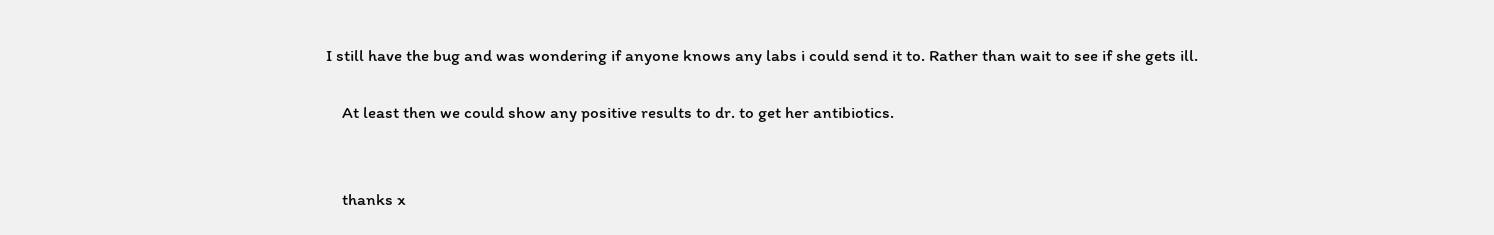I still have the bug and was wondering if anyone knows any labs i could send it to. Rather than wait to see if she gets ill.

    At least then we could show any positive results to dr. to get her antibiotics.


    thanks x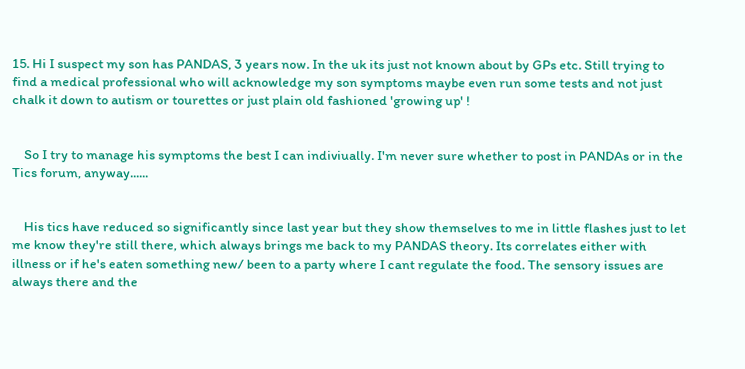15. Hi I suspect my son has PANDAS, 3 years now. In the uk its just not known about by GPs etc. Still trying to find a medical professional who will acknowledge my son symptoms maybe even run some tests and not just chalk it down to autism or tourettes or just plain old fashioned 'growing up' !


    So I try to manage his symptoms the best I can indiviually. I'm never sure whether to post in PANDAs or in the Tics forum, anyway......


    His tics have reduced so significantly since last year but they show themselves to me in little flashes just to let me know they're still there, which always brings me back to my PANDAS theory. Its correlates either with illness or if he's eaten something new/ been to a party where I cant regulate the food. The sensory issues are always there and the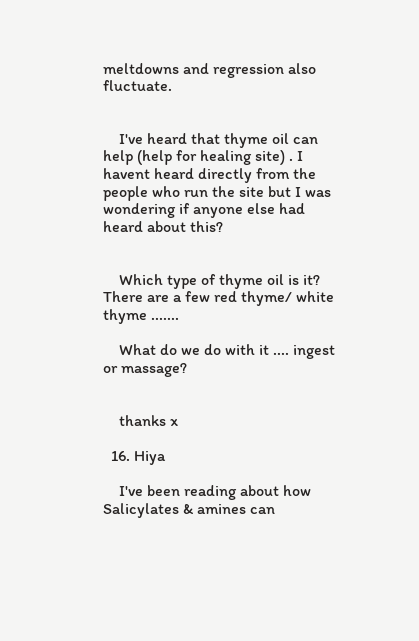meltdowns and regression also fluctuate.


    I've heard that thyme oil can help (help for healing site) . I havent heard directly from the people who run the site but I was wondering if anyone else had heard about this?


    Which type of thyme oil is it? There are a few red thyme/ white thyme .......

    What do we do with it .... ingest or massage?


    thanks x

  16. Hiya

    I've been reading about how Salicylates & amines can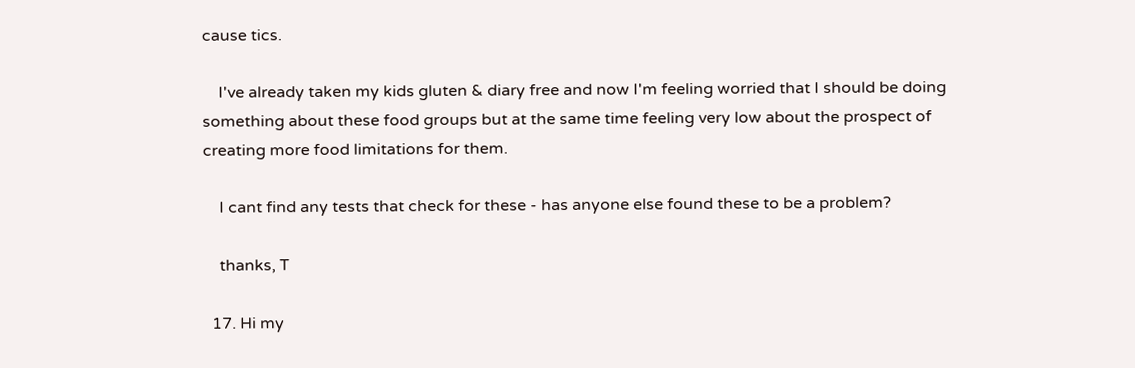cause tics.

    I've already taken my kids gluten & diary free and now I'm feeling worried that I should be doing something about these food groups but at the same time feeling very low about the prospect of creating more food limitations for them.

    I cant find any tests that check for these - has anyone else found these to be a problem?

    thanks, T

  17. Hi my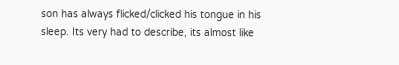son has always flicked/clicked his tongue in his sleep. Its very had to describe, its almost like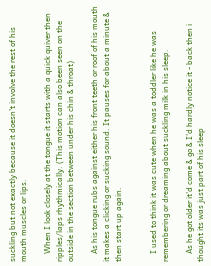suckling but not exactly because it doesn't involve the rest of his mouth muscles or lips.

    When I look closely at the tongue it starts with a quick quiver then ripples/laps rhythmically. (This motion can also been seen on the outside in the section between under his chin & throat)

    As his tongue rubs against either his front teeth or roof of his mouth it makes a clicking or sucking sound. It pauses for about a minute & then start up again.


    I used to think it was cute when he was a toddler like he was remembering or dreaming about suckling milk in his sleep.

    As he got older it'd come & go & I'd hardly notice it - back then i thought its was just part of his sleep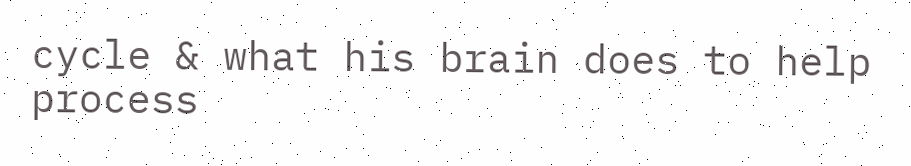cycle & what his brain does to help process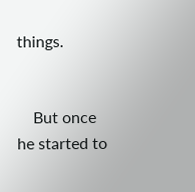things.


    But once he started to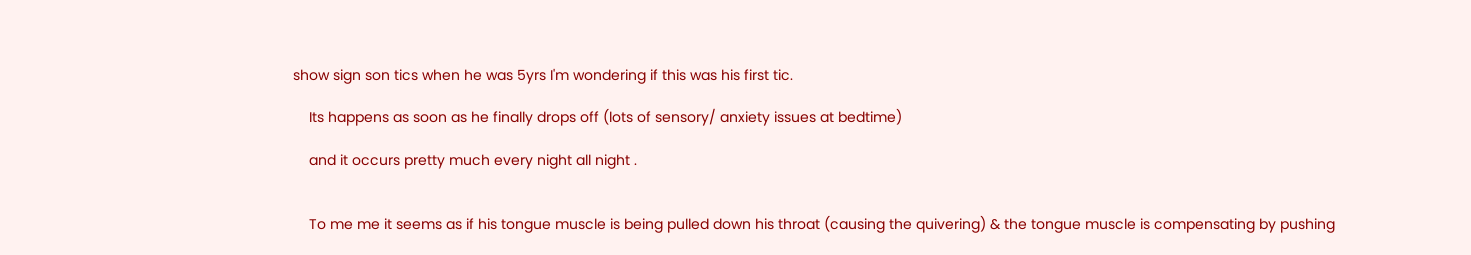show sign son tics when he was 5yrs I'm wondering if this was his first tic.

    Its happens as soon as he finally drops off (lots of sensory/ anxiety issues at bedtime)

    and it occurs pretty much every night all night .


    To me me it seems as if his tongue muscle is being pulled down his throat (causing the quivering) & the tongue muscle is compensating by pushing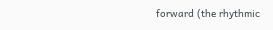forward (the rhythmic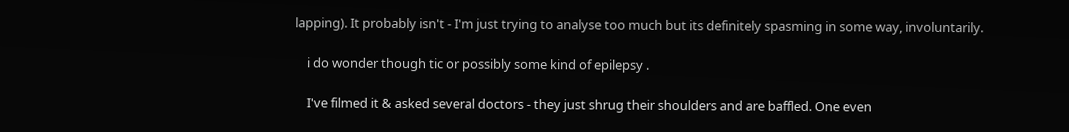lapping). It probably isn't - I'm just trying to analyse too much but its definitely spasming in some way, involuntarily.

    i do wonder though tic or possibly some kind of epilepsy .

    I've filmed it & asked several doctors - they just shrug their shoulders and are baffled. One even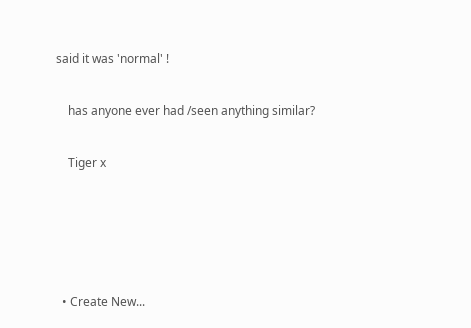said it was 'normal' !


    has anyone ever had /seen anything similar?


    Tiger x







  • Create New...